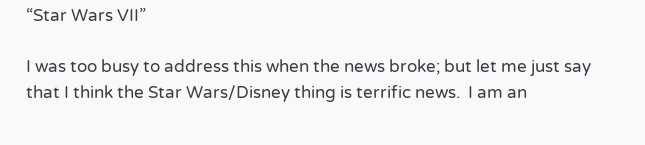“Star Wars VII”

I was too busy to address this when the news broke; but let me just say that I think the Star Wars/Disney thing is terrific news.  I am an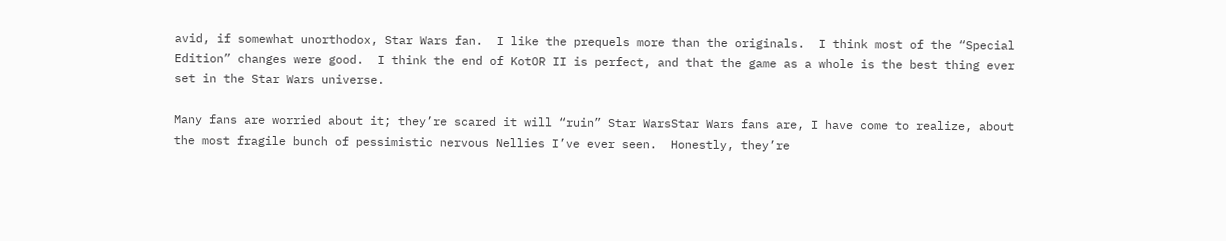avid, if somewhat unorthodox, Star Wars fan.  I like the prequels more than the originals.  I think most of the “Special Edition” changes were good.  I think the end of KotOR II is perfect, and that the game as a whole is the best thing ever set in the Star Wars universe.

Many fans are worried about it; they’re scared it will “ruin” Star WarsStar Wars fans are, I have come to realize, about the most fragile bunch of pessimistic nervous Nellies I’ve ever seen.  Honestly, they’re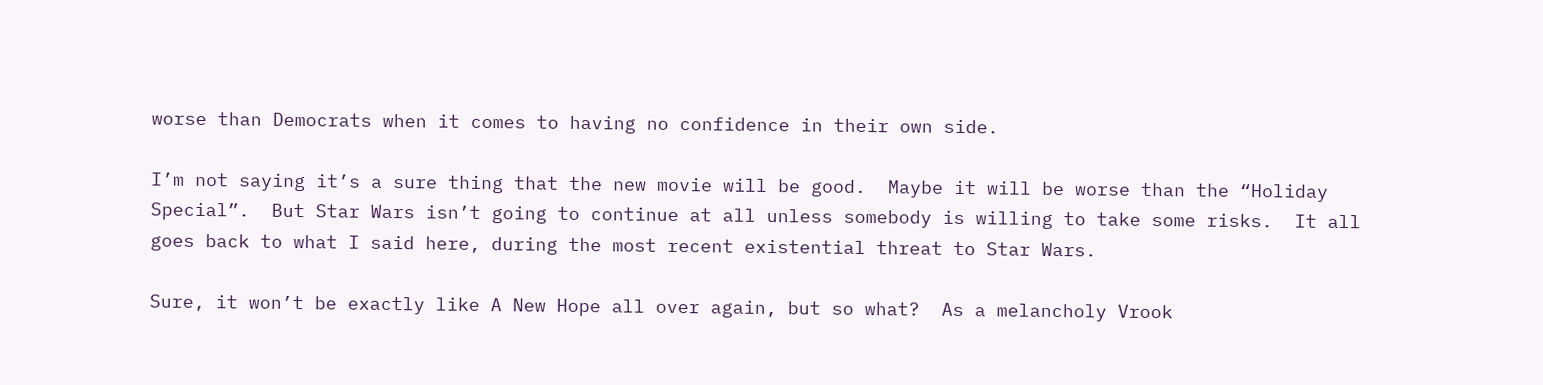worse than Democrats when it comes to having no confidence in their own side.

I’m not saying it’s a sure thing that the new movie will be good.  Maybe it will be worse than the “Holiday Special”.  But Star Wars isn’t going to continue at all unless somebody is willing to take some risks.  It all goes back to what I said here, during the most recent existential threat to Star Wars.

Sure, it won’t be exactly like A New Hope all over again, but so what?  As a melancholy Vrook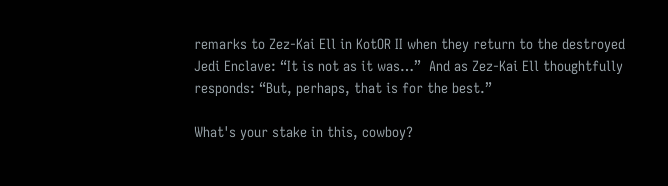remarks to Zez-Kai Ell in KotOR II when they return to the destroyed Jedi Enclave: “It is not as it was…”  And as Zez-Kai Ell thoughtfully responds: “But, perhaps, that is for the best.”

What's your stake in this, cowboy?